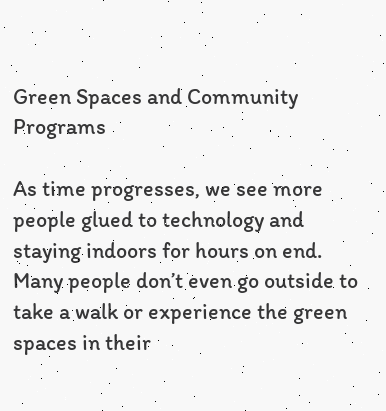Green Spaces and Community Programs

As time progresses, we see more people glued to technology and staying indoors for hours on end. Many people don’t even go outside to take a walk or experience the green spaces in their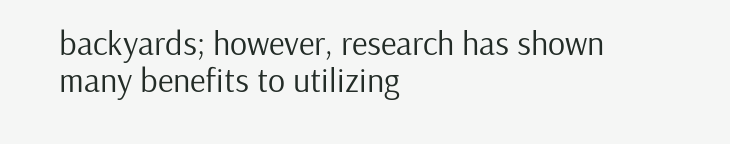backyards; however, research has shown many benefits to utilizing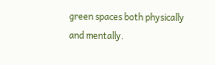green spaces both physically and mentally.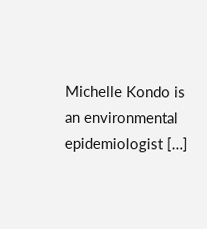Michelle Kondo is an environmental epidemiologist […]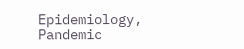Epidemiology, Pandemic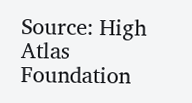Source: High Atlas Foundation